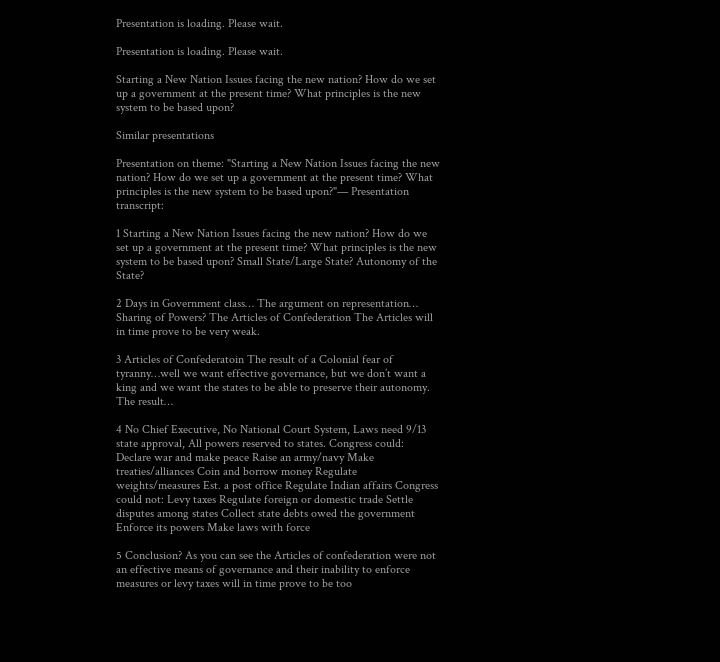Presentation is loading. Please wait.

Presentation is loading. Please wait.

Starting a New Nation Issues facing the new nation? How do we set up a government at the present time? What principles is the new system to be based upon?

Similar presentations

Presentation on theme: "Starting a New Nation Issues facing the new nation? How do we set up a government at the present time? What principles is the new system to be based upon?"— Presentation transcript:

1 Starting a New Nation Issues facing the new nation? How do we set up a government at the present time? What principles is the new system to be based upon? Small State/Large State? Autonomy of the State?

2 Days in Government class… The argument on representation… Sharing of Powers? The Articles of Confederation The Articles will in time prove to be very weak.

3 Articles of Confederatoin The result of a Colonial fear of tyranny…well we want effective governance, but we don’t want a king and we want the states to be able to preserve their autonomy. The result…

4 No Chief Executive, No National Court System, Laws need 9/13 state approval, All powers reserved to states. Congress could: Declare war and make peace Raise an army/navy Make treaties/alliances Coin and borrow money Regulate weights/measures Est. a post office Regulate Indian affairs Congress could not: Levy taxes Regulate foreign or domestic trade Settle disputes among states Collect state debts owed the government Enforce its powers Make laws with force

5 Conclusion? As you can see the Articles of confederation were not an effective means of governance and their inability to enforce measures or levy taxes will in time prove to be too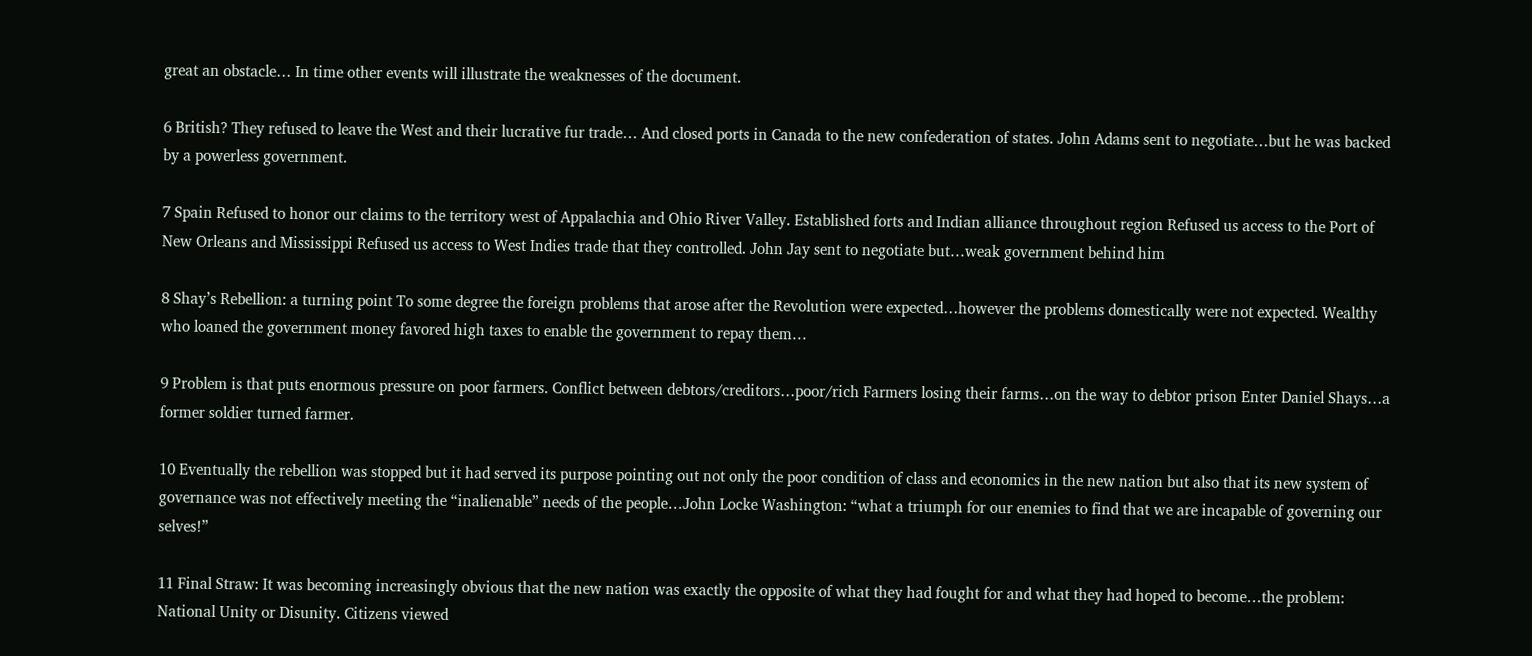great an obstacle… In time other events will illustrate the weaknesses of the document.

6 British? They refused to leave the West and their lucrative fur trade… And closed ports in Canada to the new confederation of states. John Adams sent to negotiate…but he was backed by a powerless government.

7 Spain Refused to honor our claims to the territory west of Appalachia and Ohio River Valley. Established forts and Indian alliance throughout region Refused us access to the Port of New Orleans and Mississippi Refused us access to West Indies trade that they controlled. John Jay sent to negotiate but…weak government behind him

8 Shay’s Rebellion: a turning point To some degree the foreign problems that arose after the Revolution were expected…however the problems domestically were not expected. Wealthy who loaned the government money favored high taxes to enable the government to repay them…

9 Problem is that puts enormous pressure on poor farmers. Conflict between debtors/creditors…poor/rich Farmers losing their farms…on the way to debtor prison Enter Daniel Shays…a former soldier turned farmer.

10 Eventually the rebellion was stopped but it had served its purpose pointing out not only the poor condition of class and economics in the new nation but also that its new system of governance was not effectively meeting the “inalienable” needs of the people…John Locke Washington: “what a triumph for our enemies to find that we are incapable of governing our selves!”

11 Final Straw: It was becoming increasingly obvious that the new nation was exactly the opposite of what they had fought for and what they had hoped to become…the problem: National Unity or Disunity. Citizens viewed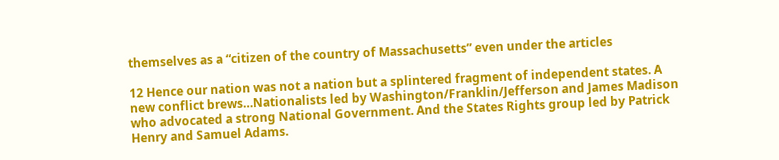themselves as a “citizen of the country of Massachusetts” even under the articles

12 Hence our nation was not a nation but a splintered fragment of independent states. A new conflict brews…Nationalists led by Washington/Franklin/Jefferson and James Madison who advocated a strong National Government. And the States Rights group led by Patrick Henry and Samuel Adams.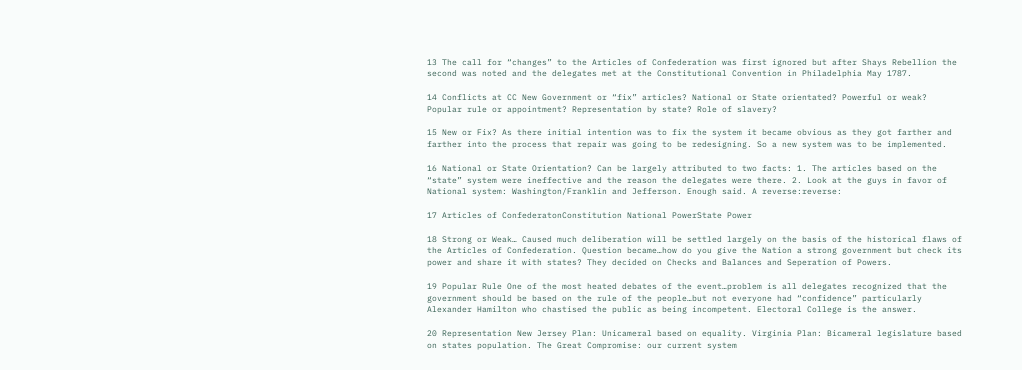13 The call for “changes” to the Articles of Confederation was first ignored but after Shays Rebellion the second was noted and the delegates met at the Constitutional Convention in Philadelphia May 1787.

14 Conflicts at CC New Government or “fix” articles? National or State orientated? Powerful or weak? Popular rule or appointment? Representation by state? Role of slavery?

15 New or Fix? As there initial intention was to fix the system it became obvious as they got farther and farther into the process that repair was going to be redesigning. So a new system was to be implemented.

16 National or State Orientation? Can be largely attributed to two facts: 1. The articles based on the “state” system were ineffective and the reason the delegates were there. 2. Look at the guys in favor of National system: Washington/Franklin and Jefferson. Enough said. A reverse:reverse:

17 Articles of ConfederatonConstitution National PowerState Power

18 Strong or Weak… Caused much deliberation will be settled largely on the basis of the historical flaws of the Articles of Confederation. Question became…how do you give the Nation a strong government but check its power and share it with states? They decided on Checks and Balances and Seperation of Powers.

19 Popular Rule One of the most heated debates of the event…problem is all delegates recognized that the government should be based on the rule of the people…but not everyone had “confidence” particularly Alexander Hamilton who chastised the public as being incompetent. Electoral College is the answer.

20 Representation New Jersey Plan: Unicameral based on equality. Virginia Plan: Bicameral legislature based on states population. The Great Compromise: our current system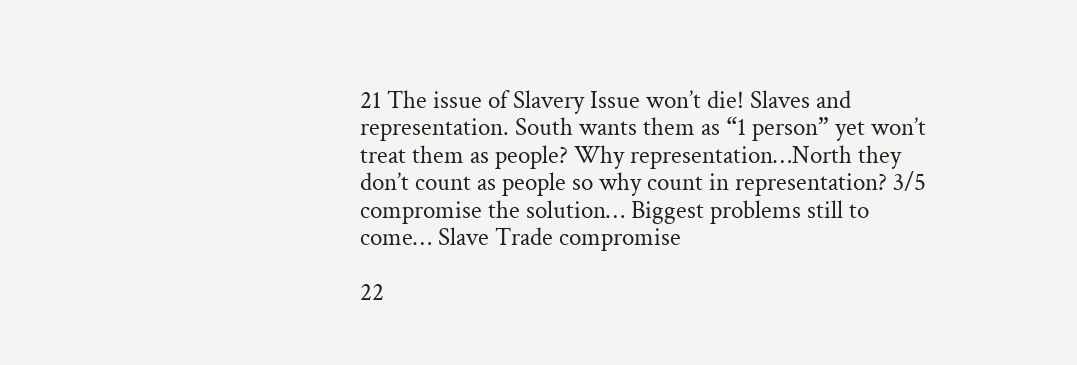21 The issue of Slavery Issue won’t die! Slaves and representation. South wants them as “1 person” yet won’t treat them as people? Why representation…North they don’t count as people so why count in representation? 3/5 compromise the solution… Biggest problems still to come… Slave Trade compromise

22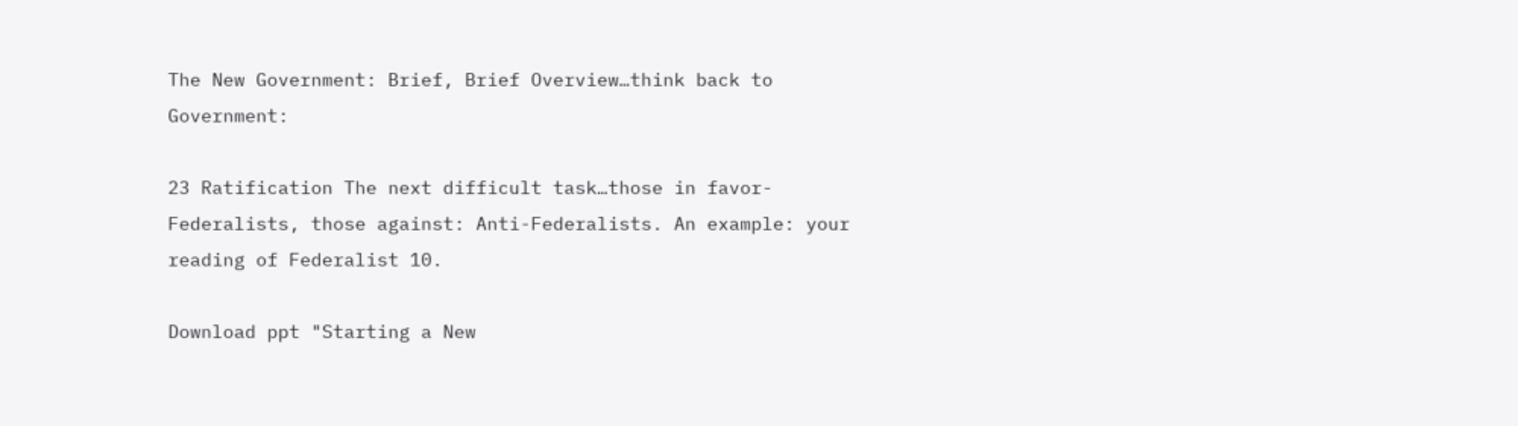The New Government: Brief, Brief Overview…think back to Government:

23 Ratification The next difficult task…those in favor- Federalists, those against: Anti-Federalists. An example: your reading of Federalist 10.

Download ppt "Starting a New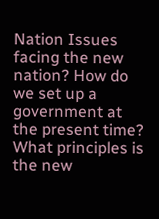Nation Issues facing the new nation? How do we set up a government at the present time? What principles is the new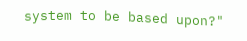system to be based upon?"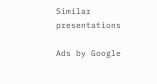Similar presentations

Ads by Google